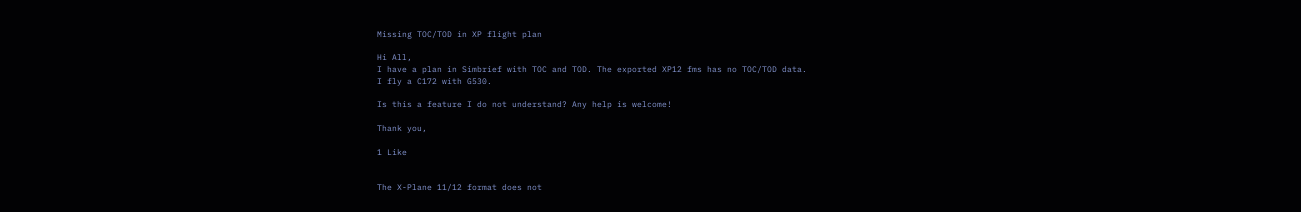Missing TOC/TOD in XP flight plan

Hi All,
I have a plan in Simbrief with TOC and TOD. The exported XP12 fms has no TOC/TOD data.
I fly a C172 with G530.

Is this a feature I do not understand? Any help is welcome!

Thank you,

1 Like


The X-Plane 11/12 format does not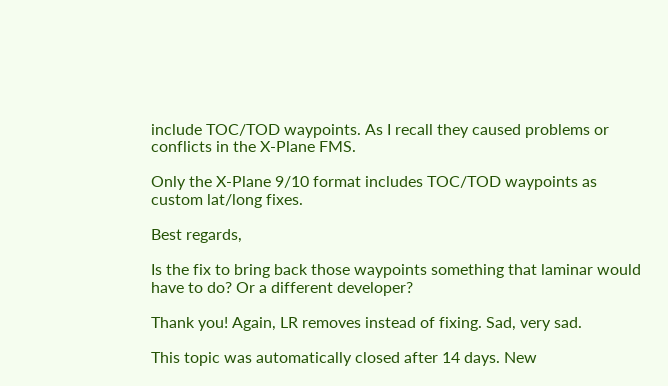include TOC/TOD waypoints. As I recall they caused problems or conflicts in the X-Plane FMS.

Only the X-Plane 9/10 format includes TOC/TOD waypoints as custom lat/long fixes.

Best regards,

Is the fix to bring back those waypoints something that laminar would have to do? Or a different developer?

Thank you! Again, LR removes instead of fixing. Sad, very sad.

This topic was automatically closed after 14 days. New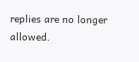replies are no longer allowed.